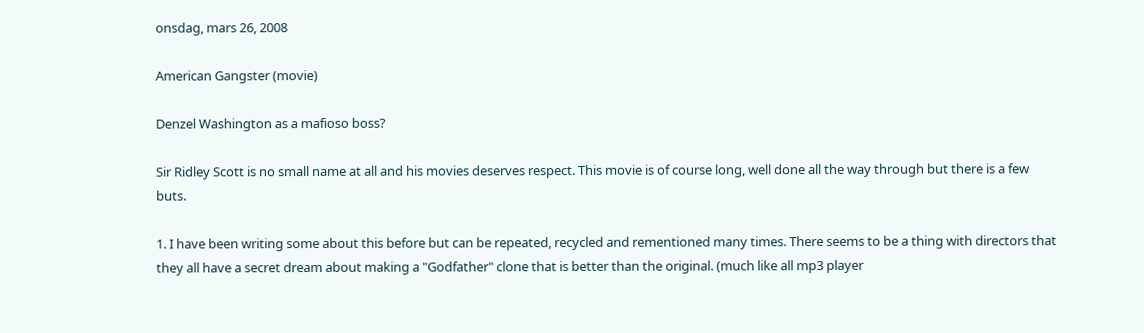onsdag, mars 26, 2008

American Gangster (movie)

Denzel Washington as a mafioso boss?

Sir Ridley Scott is no small name at all and his movies deserves respect. This movie is of course long, well done all the way through but there is a few buts.

1. I have been writing some about this before but can be repeated, recycled and rementioned many times. There seems to be a thing with directors that they all have a secret dream about making a "Godfather" clone that is better than the original. (much like all mp3 player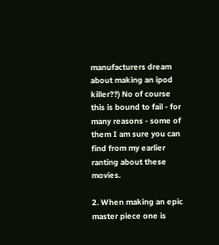manufacturers dream about making an ipod killer??) No of course this is bound to fail - for many reasons - some of them I am sure you can find from my earlier ranting about these movies.

2. When making an epic master piece one is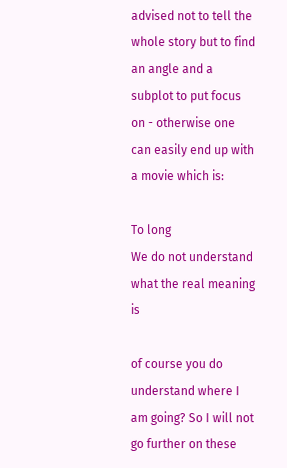advised not to tell the whole story but to find an angle and a subplot to put focus on - otherwise one can easily end up with a movie which is:

To long
We do not understand what the real meaning is

of course you do understand where I am going? So I will not go further on these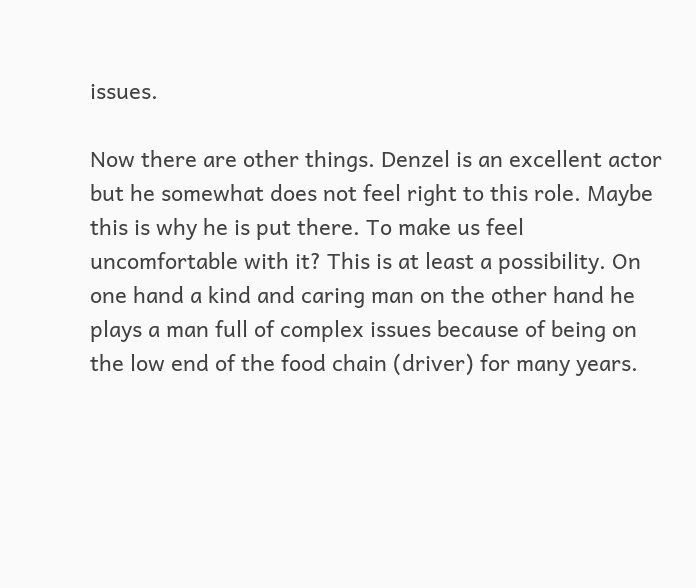issues.

Now there are other things. Denzel is an excellent actor but he somewhat does not feel right to this role. Maybe this is why he is put there. To make us feel uncomfortable with it? This is at least a possibility. On one hand a kind and caring man on the other hand he plays a man full of complex issues because of being on the low end of the food chain (driver) for many years.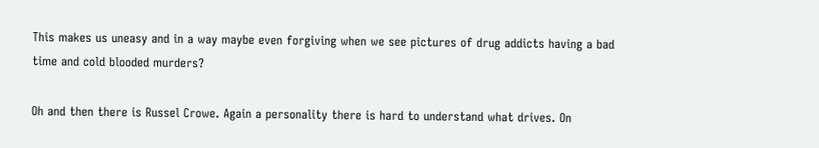This makes us uneasy and in a way maybe even forgiving when we see pictures of drug addicts having a bad time and cold blooded murders?

Oh and then there is Russel Crowe. Again a personality there is hard to understand what drives. On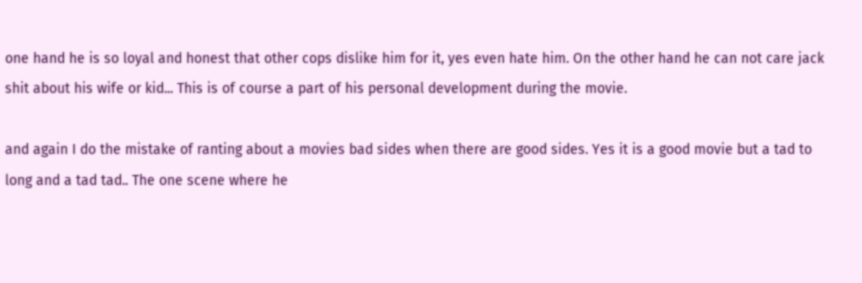one hand he is so loyal and honest that other cops dislike him for it, yes even hate him. On the other hand he can not care jack shit about his wife or kid... This is of course a part of his personal development during the movie.

and again I do the mistake of ranting about a movies bad sides when there are good sides. Yes it is a good movie but a tad to long and a tad tad.. The one scene where he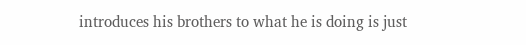introduces his brothers to what he is doing is just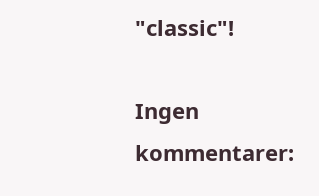"classic"!

Ingen kommentarer: